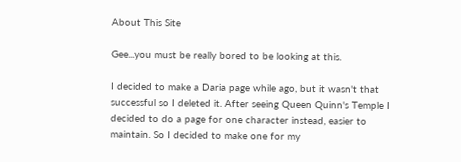About This Site

Gee...you must be really bored to be looking at this.

I decided to make a Daria page while ago, but it wasn't that successful so I deleted it. After seeing Queen Quinn's Temple I decided to do a page for one character instead, easier to maintain. So I decided to make one for my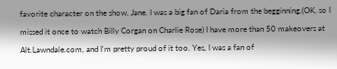favorite character on the show, Jane. I was a big fan of Daria from the begginning,(OK, so I missed it once to watch Billy Corgan on Charlie Rose) I have more than 50 makeovers at Alt.Lawndale.com, and I'm pretty proud of it too. Yes, I was a fan of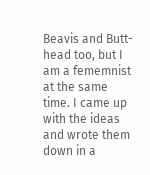Beavis and Butt-head too, but I am a fememnist at the same time. I came up with the ideas and wrote them down in a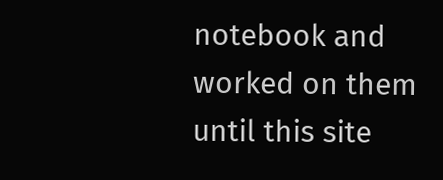notebook and worked on them until this site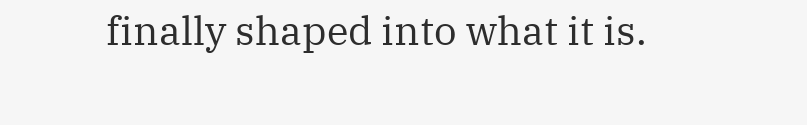finally shaped into what it is.